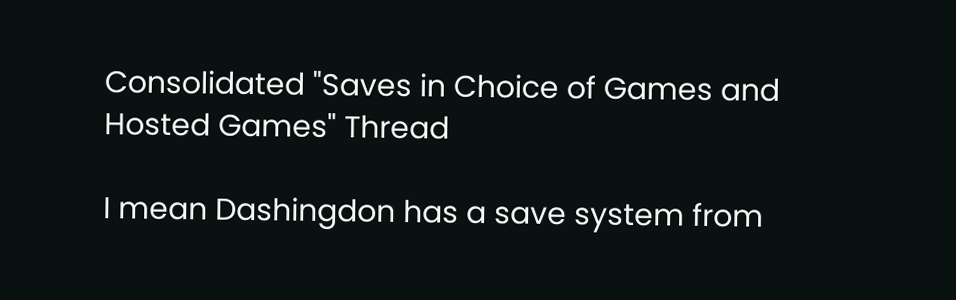Consolidated "Saves in Choice of Games and Hosted Games" Thread

I mean Dashingdon has a save system from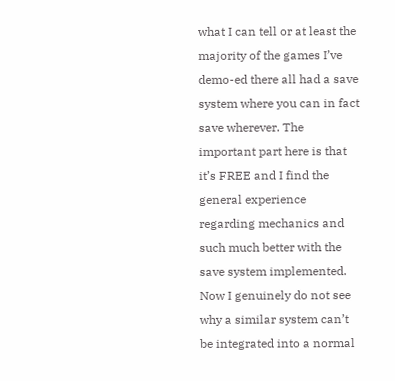what I can tell or at least the majority of the games I’ve demo-ed there all had a save system where you can in fact save wherever. The important part here is that it’s FREE and I find the general experience regarding mechanics and such much better with the save system implemented.
Now I genuinely do not see why a similar system can’t be integrated into a normal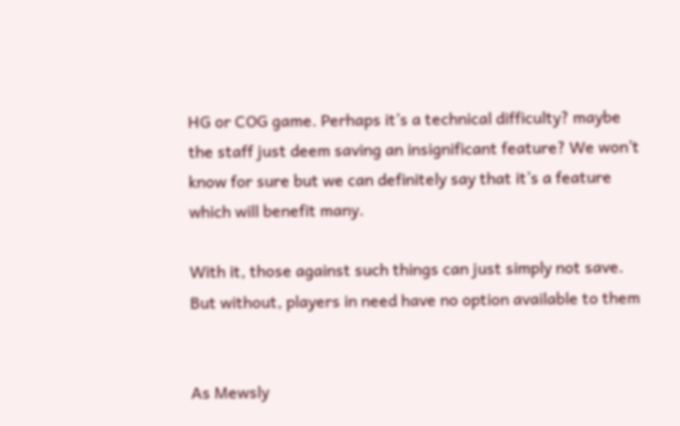HG or COG game. Perhaps it’s a technical difficulty? maybe the staff just deem saving an insignificant feature? We won’t know for sure but we can definitely say that it’s a feature which will benefit many.

With it, those against such things can just simply not save. But without, players in need have no option available to them


As Mewsly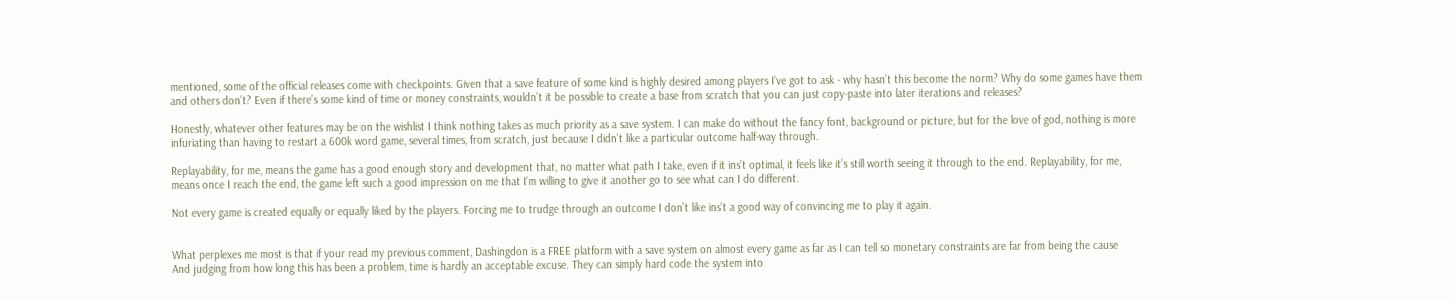mentioned, some of the official releases come with checkpoints. Given that a save feature of some kind is highly desired among players I’ve got to ask - why hasn’t this become the norm? Why do some games have them and others don’t? Even if there’s some kind of time or money constraints, wouldn’t it be possible to create a base from scratch that you can just copy-paste into later iterations and releases?

Honestly, whatever other features may be on the wishlist I think nothing takes as much priority as a save system. I can make do without the fancy font, background or picture, but for the love of god, nothing is more infuriating than having to restart a 600k word game, several times, from scratch, just because I didn’t like a particular outcome half-way through.

Replayability, for me, means the game has a good enough story and development that, no matter what path I take, even if it ins’t optimal, it feels like it’s still worth seeing it through to the end. Replayability, for me, means once I reach the end, the game left such a good impression on me that I’m willing to give it another go to see what can I do different.

Not every game is created equally or equally liked by the players. Forcing me to trudge through an outcome I don’t like ins’t a good way of convincing me to play it again.


What perplexes me most is that if your read my previous comment, Dashingdon is a FREE platform with a save system on almost every game as far as I can tell so monetary constraints are far from being the cause
And judging from how long this has been a problem, time is hardly an acceptable excuse. They can simply hard code the system into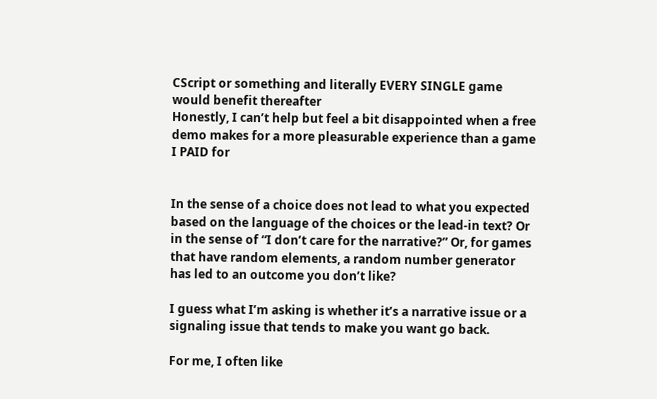CScript or something and literally EVERY SINGLE game would benefit thereafter
Honestly, I can’t help but feel a bit disappointed when a free demo makes for a more pleasurable experience than a game I PAID for


In the sense of a choice does not lead to what you expected based on the language of the choices or the lead-in text? Or in the sense of “I don’t care for the narrative?” Or, for games that have random elements, a random number generator has led to an outcome you don’t like?

I guess what I’m asking is whether it’s a narrative issue or a signaling issue that tends to make you want go back.

For me, I often like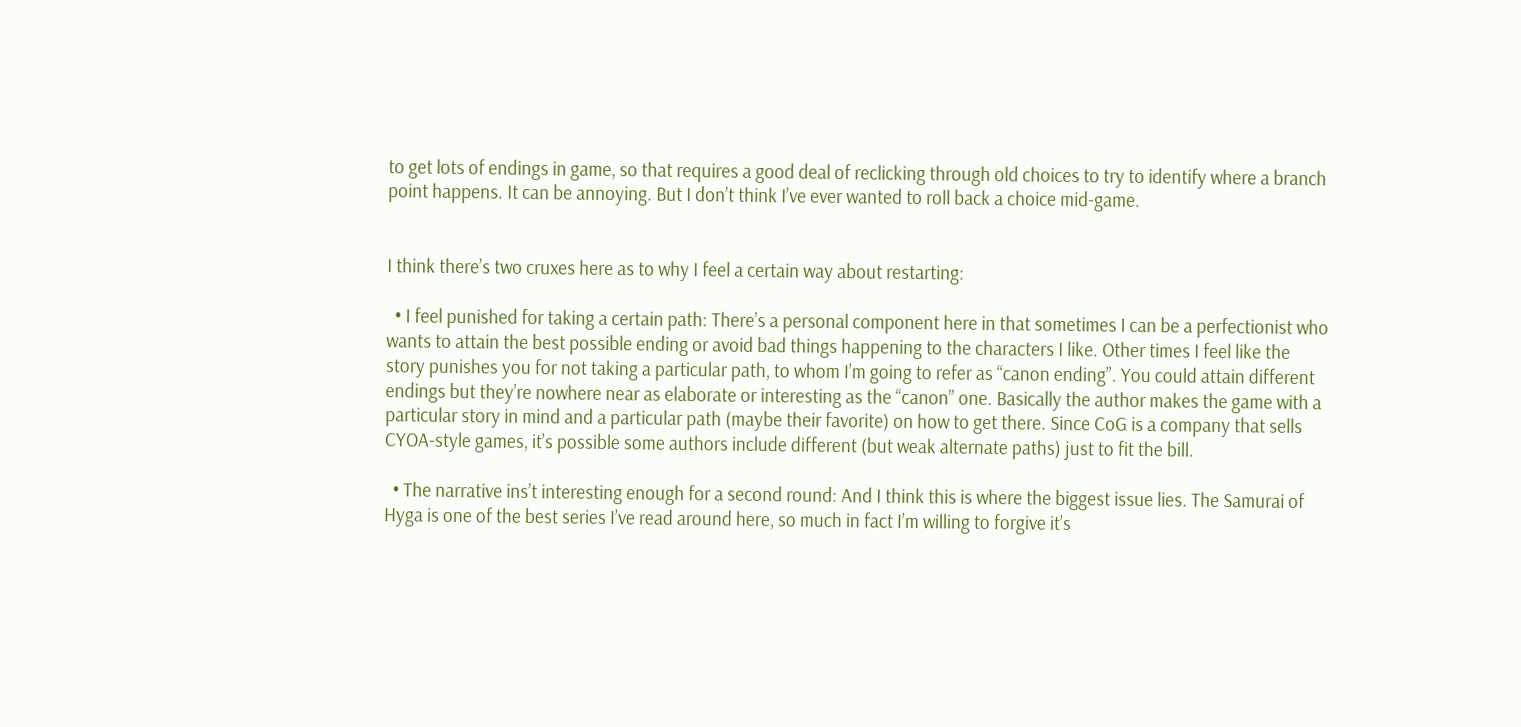to get lots of endings in game, so that requires a good deal of reclicking through old choices to try to identify where a branch point happens. It can be annoying. But I don’t think I’ve ever wanted to roll back a choice mid-game.


I think there’s two cruxes here as to why I feel a certain way about restarting:

  • I feel punished for taking a certain path: There’s a personal component here in that sometimes I can be a perfectionist who wants to attain the best possible ending or avoid bad things happening to the characters I like. Other times I feel like the story punishes you for not taking a particular path, to whom I’m going to refer as “canon ending”. You could attain different endings but they’re nowhere near as elaborate or interesting as the “canon” one. Basically the author makes the game with a particular story in mind and a particular path (maybe their favorite) on how to get there. Since CoG is a company that sells CYOA-style games, it’s possible some authors include different (but weak alternate paths) just to fit the bill.

  • The narrative ins’t interesting enough for a second round: And I think this is where the biggest issue lies. The Samurai of Hyga is one of the best series I’ve read around here, so much in fact I’m willing to forgive it’s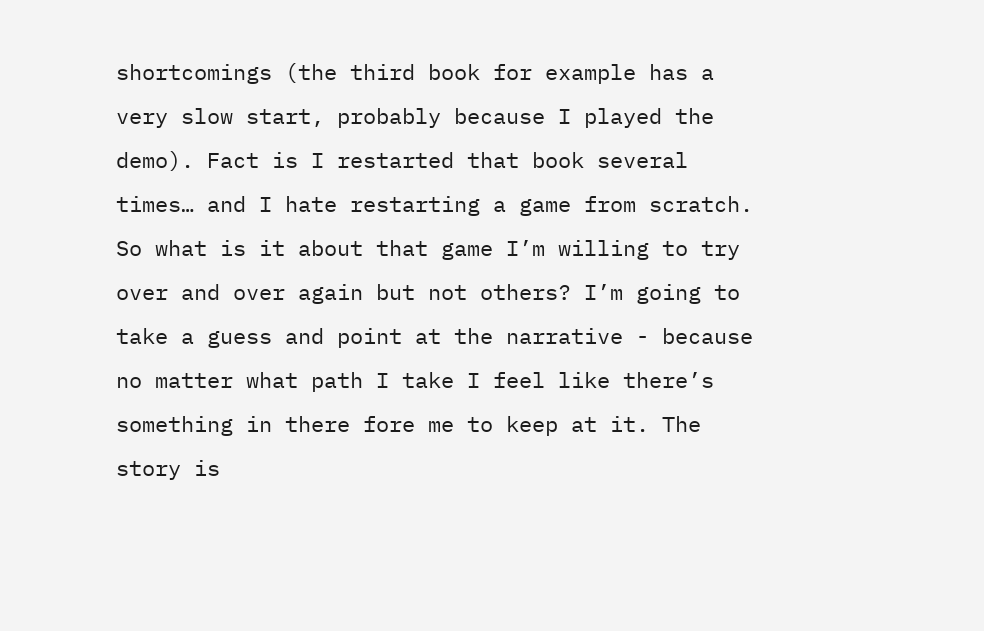shortcomings (the third book for example has a very slow start, probably because I played the demo). Fact is I restarted that book several times… and I hate restarting a game from scratch. So what is it about that game I’m willing to try over and over again but not others? I’m going to take a guess and point at the narrative - because no matter what path I take I feel like there’s something in there fore me to keep at it. The story is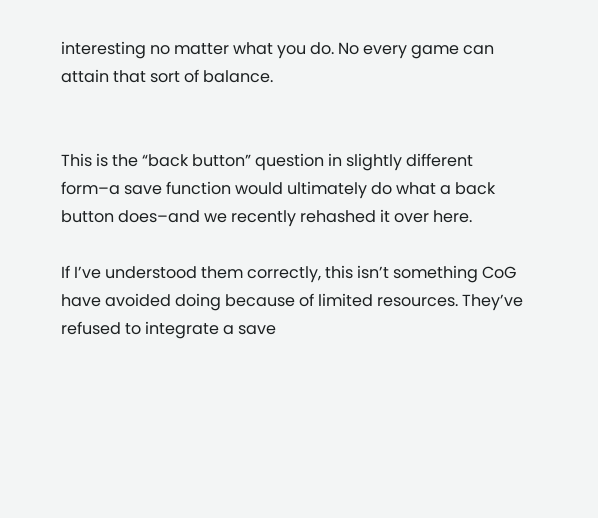interesting no matter what you do. No every game can attain that sort of balance.


This is the “back button” question in slightly different form–a save function would ultimately do what a back button does–and we recently rehashed it over here.

If I’ve understood them correctly, this isn’t something CoG have avoided doing because of limited resources. They’ve refused to integrate a save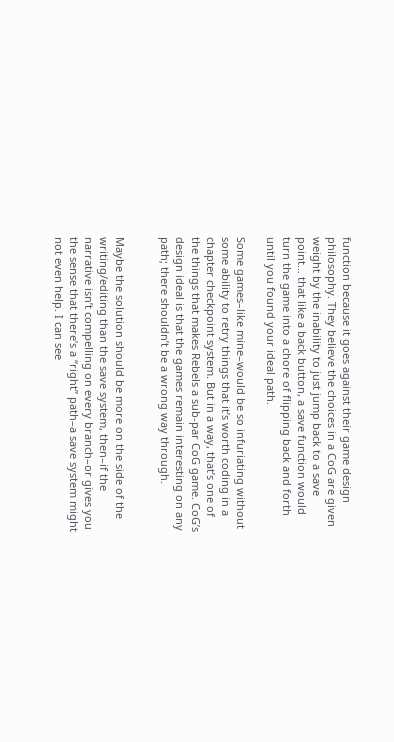function because it goes against their game design philosophy. They believe the choices in a CoG are given weight by the inability to just jump back to a save point… that like a back button, a save function would turn the game into a chore of flipping back and forth until you found your ideal path.

Some games–like mine–would be so infuriating without some ability to retry things that it’s worth coding in a chapter checkpoint system. But in a way, that’s one of the things that makes Rebels a sub-par CoG game. CoG’s design ideal is that the games remain interesting on any path; there shouldn’t be a wrong way through.


Maybe the solution should be more on the side of the writing/editing than the save system, then–if the narrative isn’t compelling on every branch–or gives you the sense that there’s a “right” path–a save system might not even help. I can see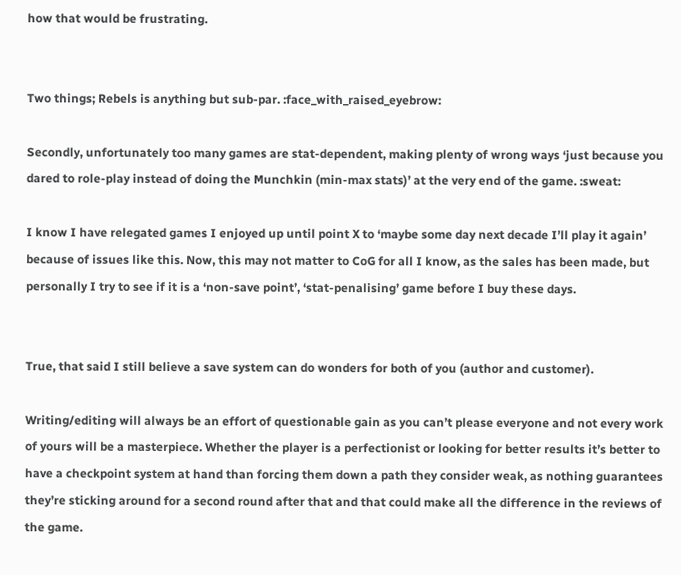how that would be frustrating.


Two things; Rebels is anything but sub-par. :face_with_raised_eyebrow:

Secondly, unfortunately too many games are stat-dependent, making plenty of wrong ways ‘just because you dared to role-play instead of doing the Munchkin (min-max stats)’ at the very end of the game. :sweat:

I know I have relegated games I enjoyed up until point X to ‘maybe some day next decade I’ll play it again’ because of issues like this. Now, this may not matter to CoG for all I know, as the sales has been made, but personally I try to see if it is a ‘non-save point’, ‘stat-penalising’ game before I buy these days.


True, that said I still believe a save system can do wonders for both of you (author and customer).

Writing/editing will always be an effort of questionable gain as you can’t please everyone and not every work of yours will be a masterpiece. Whether the player is a perfectionist or looking for better results it’s better to have a checkpoint system at hand than forcing them down a path they consider weak, as nothing guarantees they’re sticking around for a second round after that and that could make all the difference in the reviews of the game.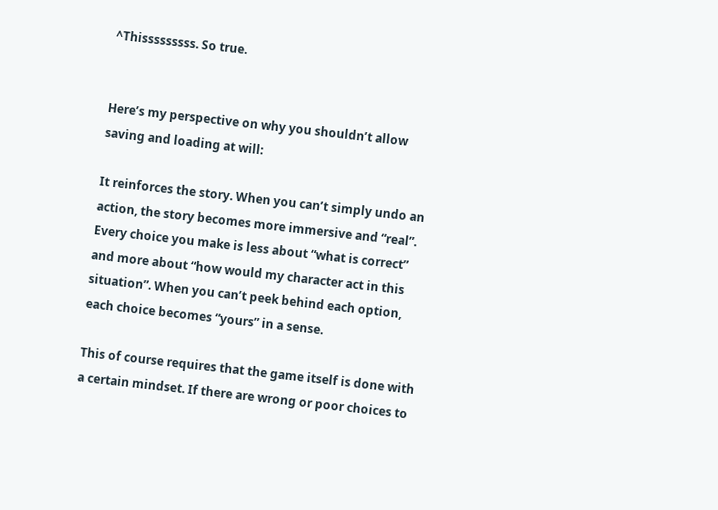^Thisssssssss. So true.


Here’s my perspective on why you shouldn’t allow saving and loading at will:

It reinforces the story. When you can’t simply undo an action, the story becomes more immersive and “real”. Every choice you make is less about “what is correct” and more about “how would my character act in this situation”. When you can’t peek behind each option, each choice becomes “yours” in a sense.

This of course requires that the game itself is done with a certain mindset. If there are wrong or poor choices to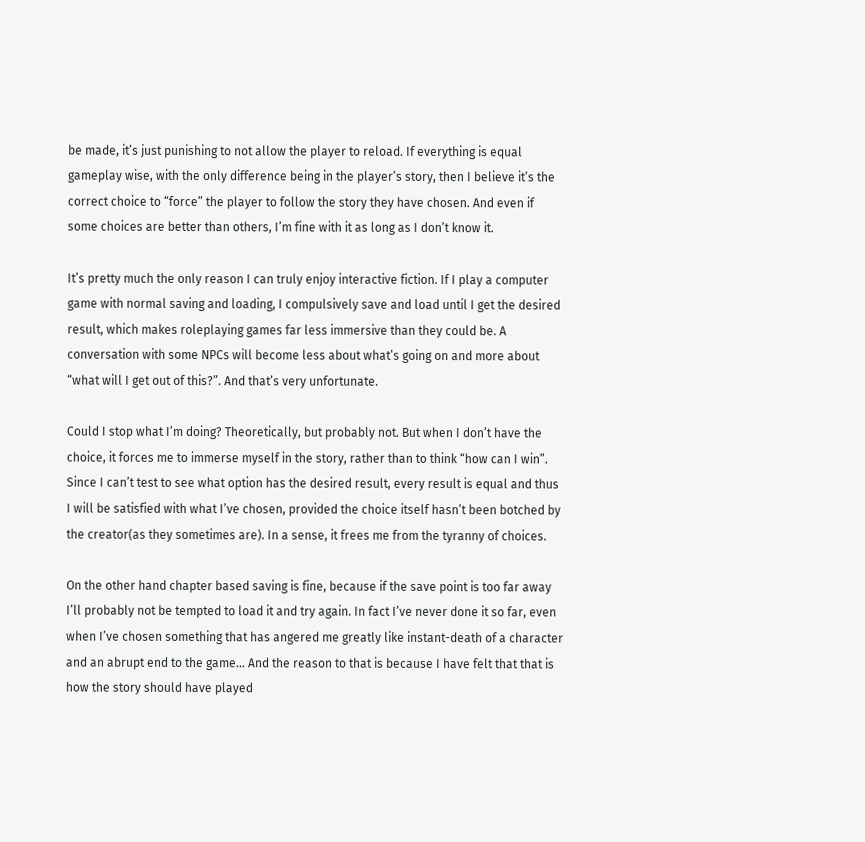be made, it’s just punishing to not allow the player to reload. If everything is equal gameplay wise, with the only difference being in the player’s story, then I believe it’s the correct choice to “force” the player to follow the story they have chosen. And even if some choices are better than others, I’m fine with it as long as I don’t know it.

It’s pretty much the only reason I can truly enjoy interactive fiction. If I play a computer game with normal saving and loading, I compulsively save and load until I get the desired result, which makes roleplaying games far less immersive than they could be. A conversation with some NPCs will become less about what’s going on and more about “what will I get out of this?”. And that’s very unfortunate.

Could I stop what I’m doing? Theoretically, but probably not. But when I don’t have the choice, it forces me to immerse myself in the story, rather than to think “how can I win”. Since I can’t test to see what option has the desired result, every result is equal and thus I will be satisfied with what I’ve chosen, provided the choice itself hasn’t been botched by the creator(as they sometimes are). In a sense, it frees me from the tyranny of choices.

On the other hand chapter based saving is fine, because if the save point is too far away I’ll probably not be tempted to load it and try again. In fact I’ve never done it so far, even when I’ve chosen something that has angered me greatly like instant-death of a character and an abrupt end to the game… And the reason to that is because I have felt that that is how the story should have played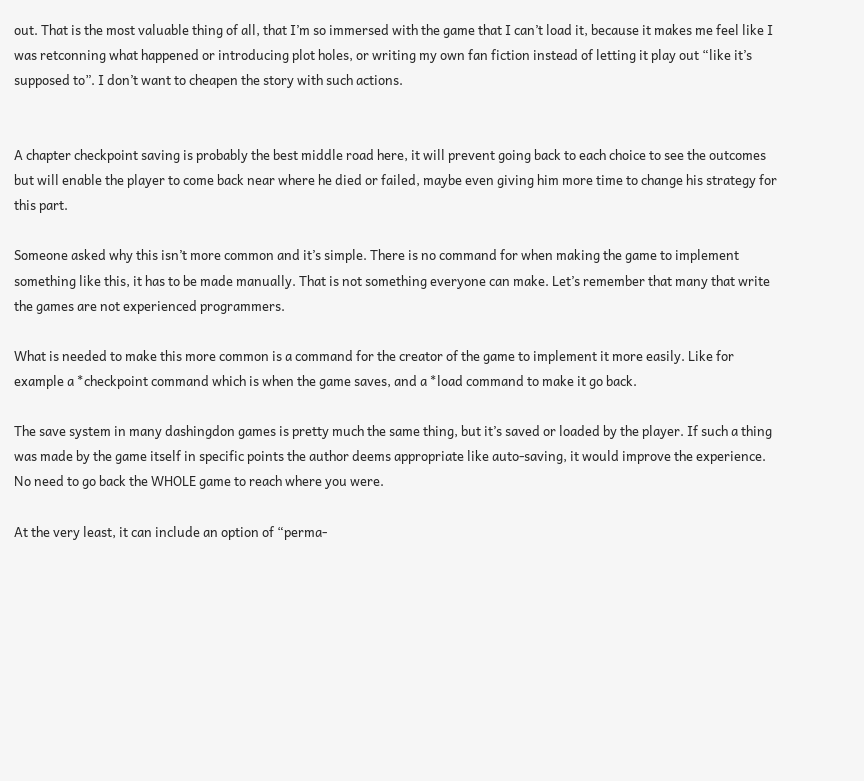out. That is the most valuable thing of all, that I’m so immersed with the game that I can’t load it, because it makes me feel like I was retconning what happened or introducing plot holes, or writing my own fan fiction instead of letting it play out “like it’s supposed to”. I don’t want to cheapen the story with such actions.


A chapter checkpoint saving is probably the best middle road here, it will prevent going back to each choice to see the outcomes but will enable the player to come back near where he died or failed, maybe even giving him more time to change his strategy for this part.

Someone asked why this isn’t more common and it’s simple. There is no command for when making the game to implement something like this, it has to be made manually. That is not something everyone can make. Let’s remember that many that write the games are not experienced programmers.

What is needed to make this more common is a command for the creator of the game to implement it more easily. Like for example a *checkpoint command which is when the game saves, and a *load command to make it go back.

The save system in many dashingdon games is pretty much the same thing, but it’s saved or loaded by the player. If such a thing was made by the game itself in specific points the author deems appropriate like auto-saving, it would improve the experience. No need to go back the WHOLE game to reach where you were.

At the very least, it can include an option of “perma-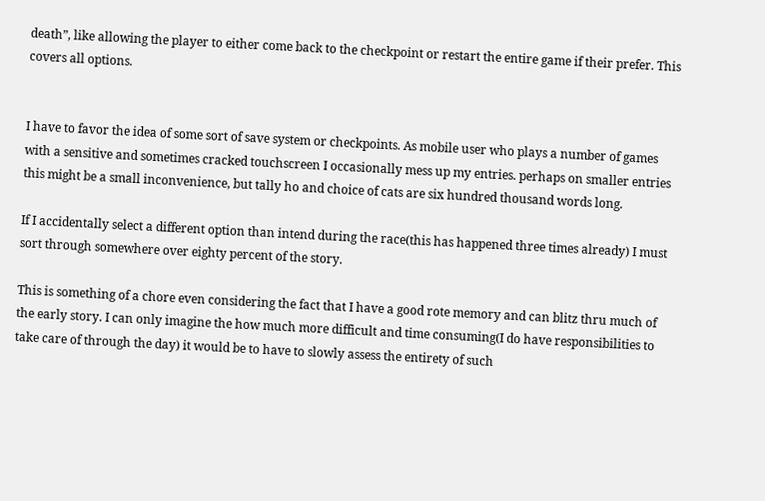death”, like allowing the player to either come back to the checkpoint or restart the entire game if their prefer. This covers all options.


I have to favor the idea of some sort of save system or checkpoints. As mobile user who plays a number of games with a sensitive and sometimes cracked touchscreen I occasionally mess up my entries. perhaps on smaller entries this might be a small inconvenience, but tally ho and choice of cats are six hundred thousand words long.

If I accidentally select a different option than intend during the race(this has happened three times already) I must sort through somewhere over eighty percent of the story.

This is something of a chore even considering the fact that I have a good rote memory and can blitz thru much of the early story. I can only imagine the how much more difficult and time consuming(I do have responsibilities to take care of through the day) it would be to have to slowly assess the entirety of such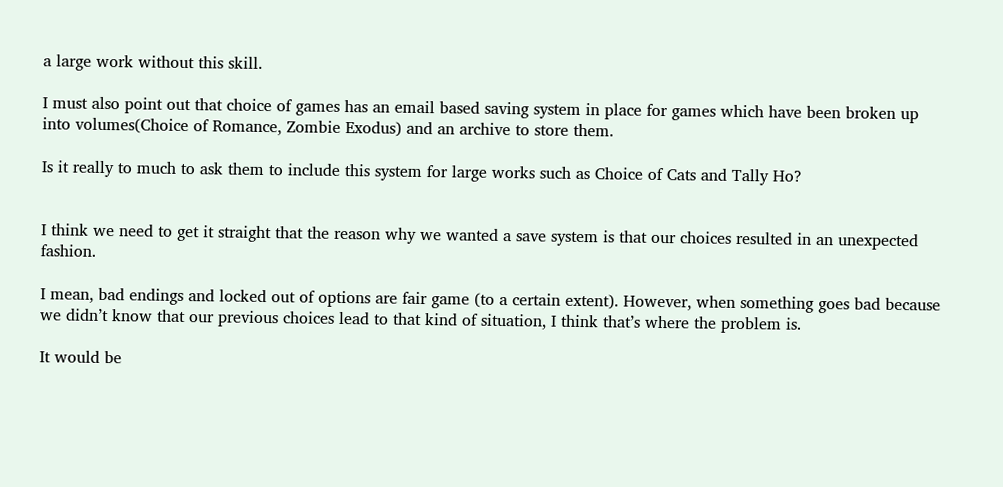a large work without this skill.

I must also point out that choice of games has an email based saving system in place for games which have been broken up into volumes(Choice of Romance, Zombie Exodus) and an archive to store them.

Is it really to much to ask them to include this system for large works such as Choice of Cats and Tally Ho?


I think we need to get it straight that the reason why we wanted a save system is that our choices resulted in an unexpected fashion.

I mean, bad endings and locked out of options are fair game (to a certain extent). However, when something goes bad because we didn’t know that our previous choices lead to that kind of situation, I think that’s where the problem is.

It would be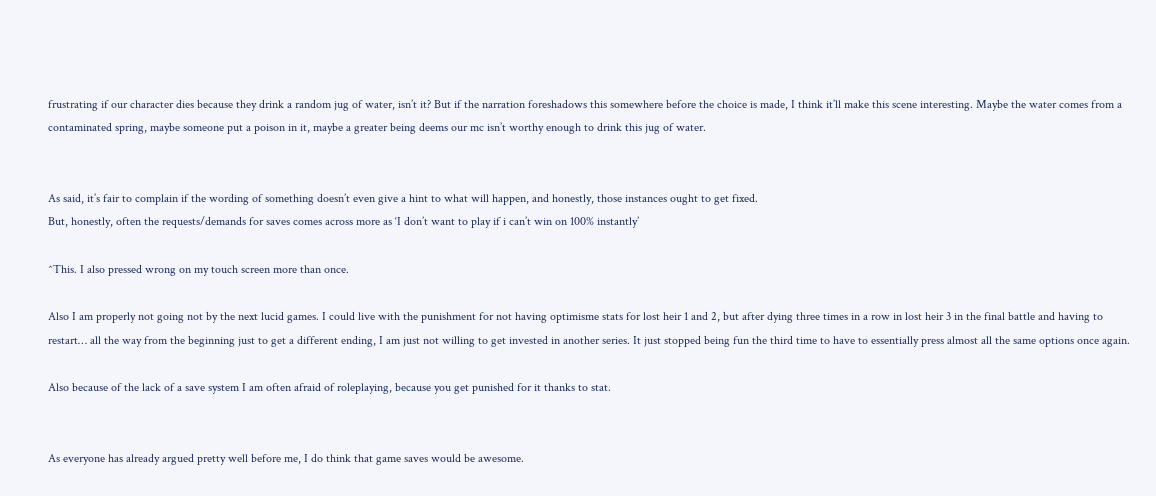frustrating if our character dies because they drink a random jug of water, isn’t it? But if the narration foreshadows this somewhere before the choice is made, I think it’ll make this scene interesting. Maybe the water comes from a contaminated spring, maybe someone put a poison in it, maybe a greater being deems our mc isn’t worthy enough to drink this jug of water.


As said, it’s fair to complain if the wording of something doesn’t even give a hint to what will happen, and honestly, those instances ought to get fixed.
But, honestly, often the requests/demands for saves comes across more as ‘I don’t want to play if i can’t win on 100% instantly’

^This. I also pressed wrong on my touch screen more than once.

Also I am properly not going not by the next lucid games. I could live with the punishment for not having optimisme stats for lost heir 1 and 2, but after dying three times in a row in lost heir 3 in the final battle and having to restart… all the way from the beginning just to get a different ending, I am just not willing to get invested in another series. It just stopped being fun the third time to have to essentially press almost all the same options once again.

Also because of the lack of a save system I am often afraid of roleplaying, because you get punished for it thanks to stat.


As everyone has already argued pretty well before me, I do think that game saves would be awesome.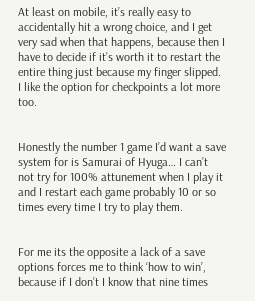At least on mobile, it’s really easy to accidentally hit a wrong choice, and I get very sad when that happens, because then I have to decide if it’s worth it to restart the entire thing just because my finger slipped. I like the option for checkpoints a lot more too.


Honestly the number 1 game I’d want a save system for is Samurai of Hyuga… I can’t not try for 100% attunement when I play it and I restart each game probably 10 or so times every time I try to play them.


For me its the opposite a lack of a save options forces me to think ‘how to win’, because if I don’t I know that nine times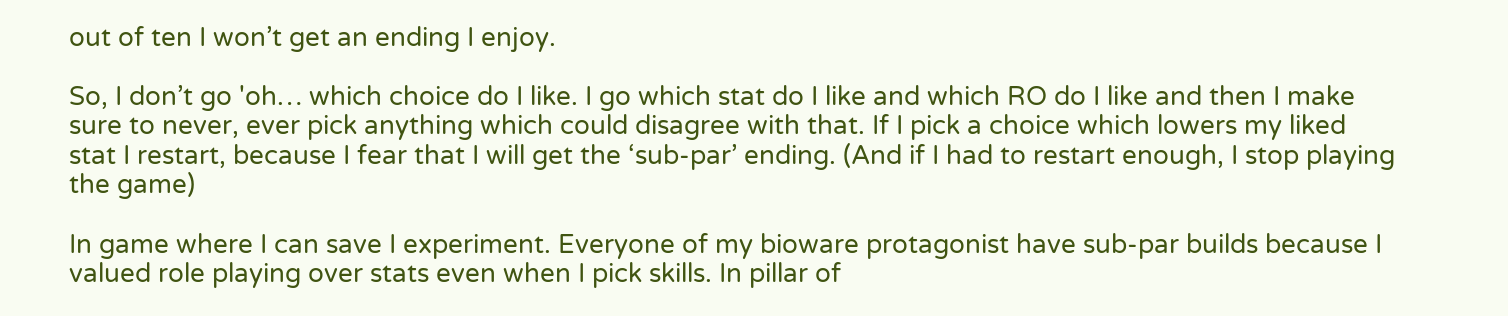out of ten I won’t get an ending I enjoy.

So, I don’t go 'oh… which choice do I like. I go which stat do I like and which RO do I like and then I make sure to never, ever pick anything which could disagree with that. If I pick a choice which lowers my liked stat I restart, because I fear that I will get the ‘sub-par’ ending. (And if I had to restart enough, I stop playing the game)

In game where I can save I experiment. Everyone of my bioware protagonist have sub-par builds because I valued role playing over stats even when I pick skills. In pillar of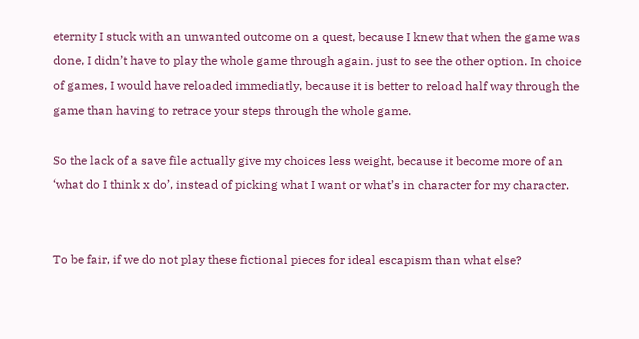eternity I stuck with an unwanted outcome on a quest, because I knew that when the game was done, I didn’t have to play the whole game through again. just to see the other option. In choice of games, I would have reloaded immediatly, because it is better to reload half way through the game than having to retrace your steps through the whole game.

So the lack of a save file actually give my choices less weight, because it become more of an ‘what do I think x do’, instead of picking what I want or what’s in character for my character.


To be fair, if we do not play these fictional pieces for ideal escapism than what else?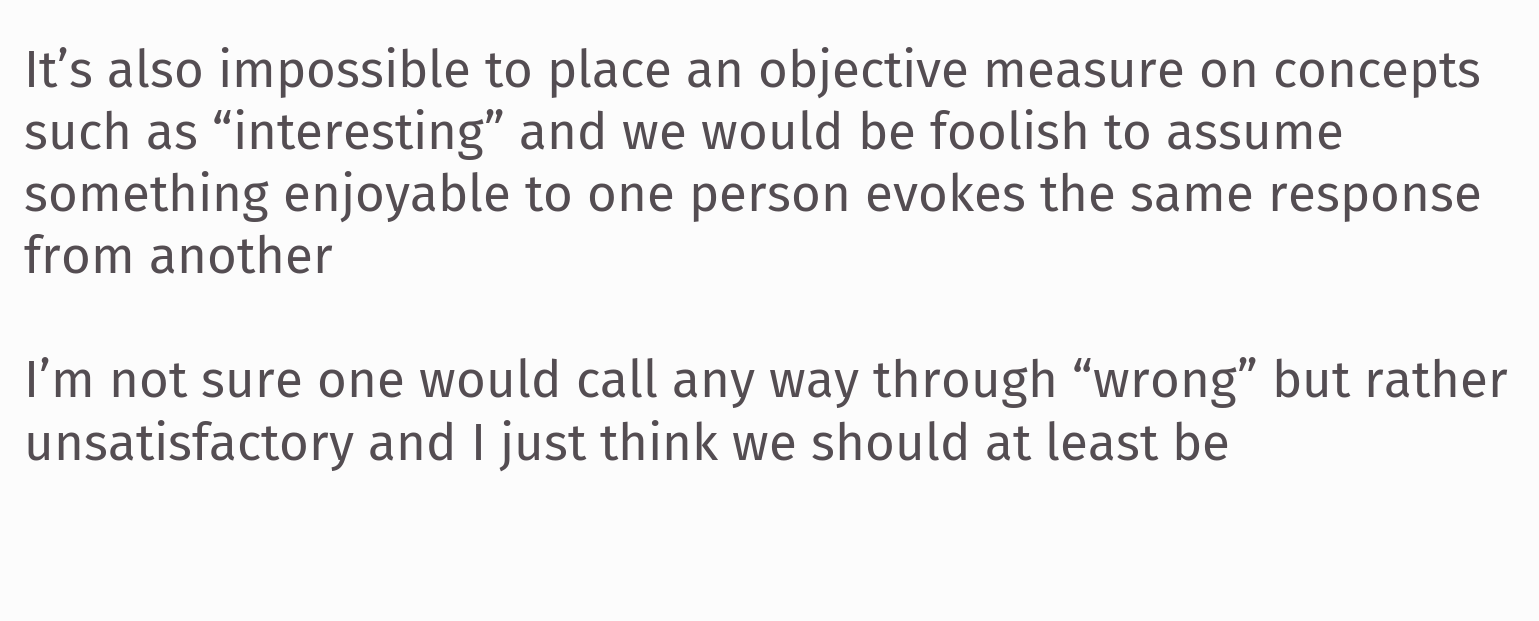It’s also impossible to place an objective measure on concepts such as “interesting” and we would be foolish to assume something enjoyable to one person evokes the same response from another

I’m not sure one would call any way through “wrong” but rather unsatisfactory and I just think we should at least be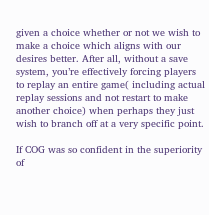given a choice whether or not we wish to make a choice which aligns with our desires better. After all, without a save system, you’re effectively forcing players to replay an entire game( including actual replay sessions and not restart to make another choice) when perhaps they just wish to branch off at a very specific point.

If COG was so confident in the superiority of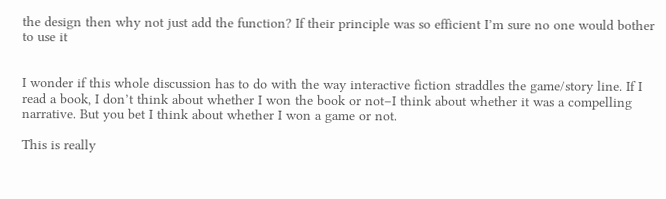the design then why not just add the function? If their principle was so efficient I’m sure no one would bother to use it


I wonder if this whole discussion has to do with the way interactive fiction straddles the game/story line. If I read a book, I don’t think about whether I won the book or not–I think about whether it was a compelling narrative. But you bet I think about whether I won a game or not.

This is really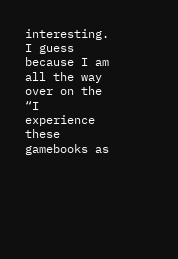interesting. I guess because I am all the way over on the “I experience these gamebooks as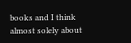books and I think almost solely about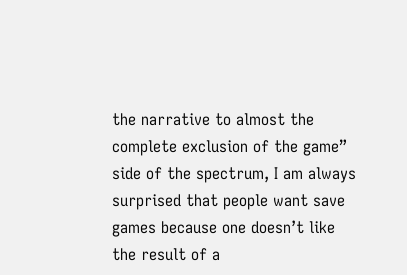the narrative to almost the complete exclusion of the game” side of the spectrum, I am always surprised that people want save games because one doesn’t like the result of a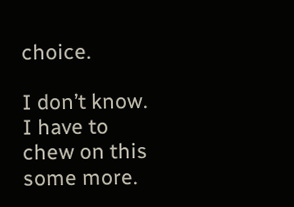choice.

I don’t know. I have to chew on this some more.